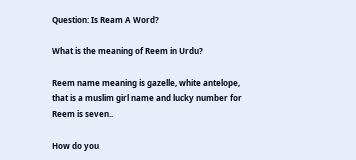Question: Is Ream A Word?

What is the meaning of Reem in Urdu?

Reem name meaning is gazelle, white antelope, that is a muslim girl name and lucky number for Reem is seven..

How do you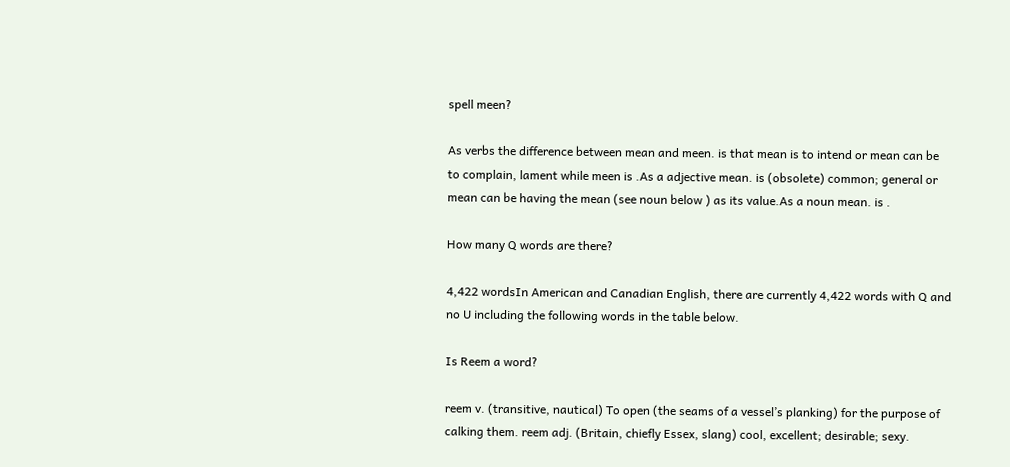spell meen?

As verbs the difference between mean and meen. is that mean is to intend or mean can be to complain, lament while meen is .As a adjective mean. is (obsolete) common; general or mean can be having the mean (see noun below ) as its value.As a noun mean. is .

How many Q words are there?

4,422 wordsIn American and Canadian English, there are currently 4,422 words with Q and no U including the following words in the table below.

Is Reem a word?

reem v. (transitive, nautical) To open (the seams of a vessel’s planking) for the purpose of calking them. reem adj. (Britain, chiefly Essex, slang) cool, excellent; desirable; sexy.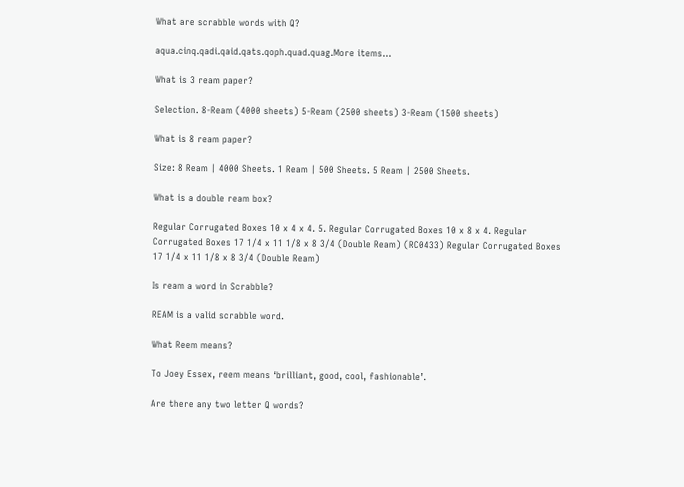What are scrabble words with Q?

aqua.cinq.qadi.qaid.qats.qoph.quad.quag.More items…

What is 3 ream paper?

Selection. 8-Ream (4000 sheets) 5-Ream (2500 sheets) 3-Ream (1500 sheets)

What is 8 ream paper?

Size: 8 Ream | 4000 Sheets. 1 Ream | 500 Sheets. 5 Ream | 2500 Sheets.

What is a double ream box?

Regular Corrugated Boxes 10 x 4 x 4. 5. Regular Corrugated Boxes 10 x 8 x 4. Regular Corrugated Boxes 17 1/4 x 11 1/8 x 8 3/4 (Double Ream) (RC0433) Regular Corrugated Boxes 17 1/4 x 11 1/8 x 8 3/4 (Double Ream)

Is ream a word in Scrabble?

REAM is a valid scrabble word.

What Reem means?

To Joey Essex, reem means ‘brilliant, good, cool, fashionable’.

Are there any two letter Q words?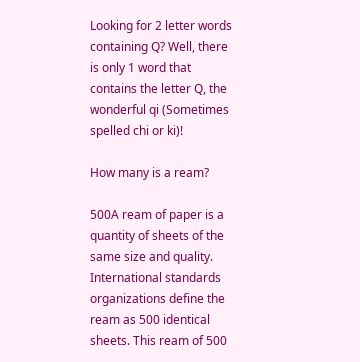Looking for 2 letter words containing Q? Well, there is only 1 word that contains the letter Q, the wonderful qi (Sometimes spelled chi or ki)!

How many is a ream?

500A ream of paper is a quantity of sheets of the same size and quality. International standards organizations define the ream as 500 identical sheets. This ream of 500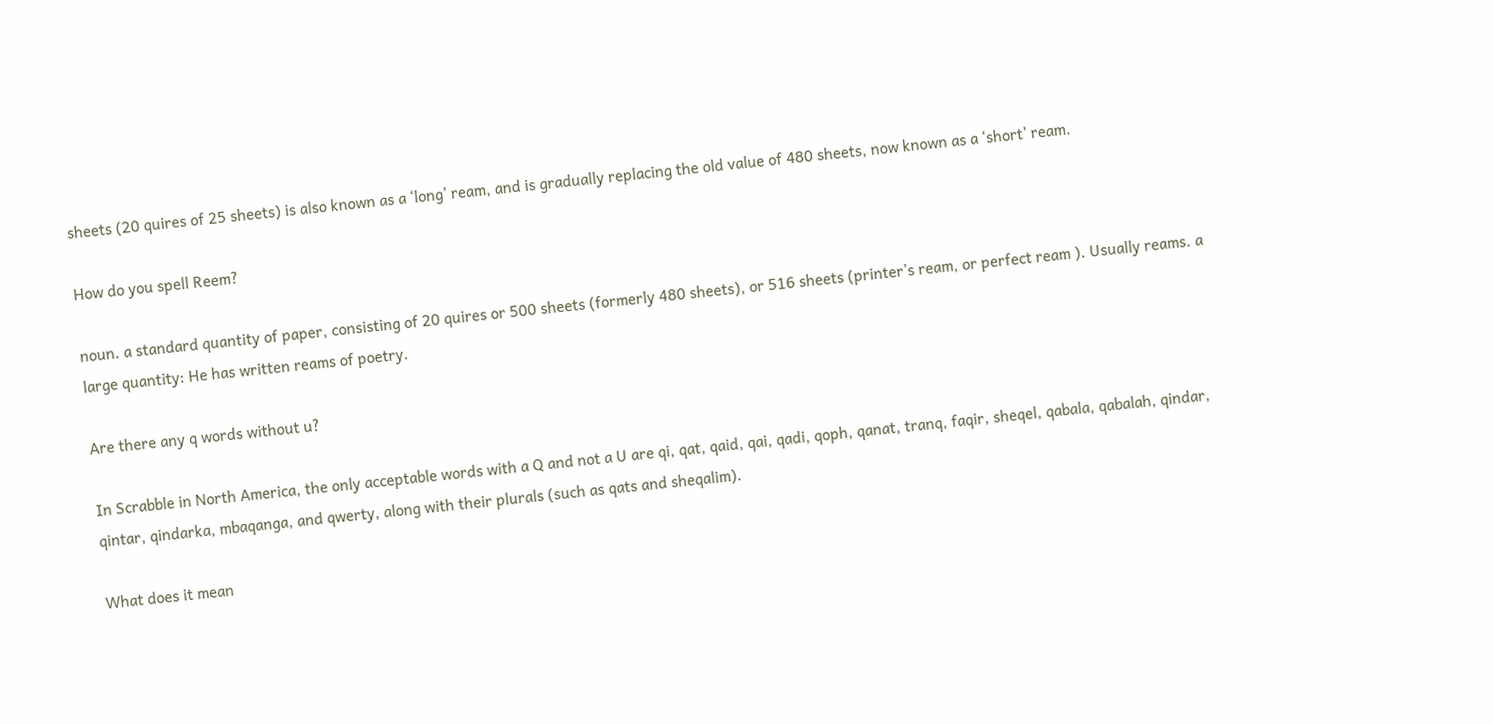sheets (20 quires of 25 sheets) is also known as a ‘long’ ream, and is gradually replacing the old value of 480 sheets, now known as a ‘short’ ream.

How do you spell Reem?

noun. a standard quantity of paper, consisting of 20 quires or 500 sheets (formerly 480 sheets), or 516 sheets (printer’s ream, or perfect ream ). Usually reams. a large quantity: He has written reams of poetry.

Are there any q words without u?

In Scrabble in North America, the only acceptable words with a Q and not a U are qi, qat, qaid, qai, qadi, qoph, qanat, tranq, faqir, sheqel, qabala, qabalah, qindar, qintar, qindarka, mbaqanga, and qwerty, along with their plurals (such as qats and sheqalim).

What does it mean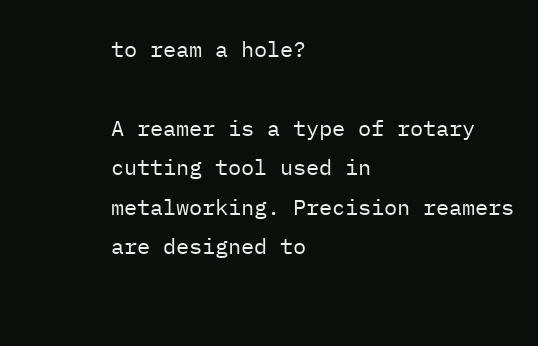to ream a hole?

A reamer is a type of rotary cutting tool used in metalworking. Precision reamers are designed to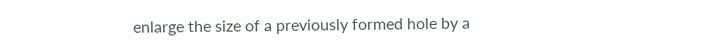enlarge the size of a previously formed hole by a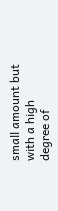small amount but with a high degree of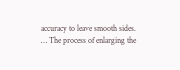accuracy to leave smooth sides. … The process of enlarging the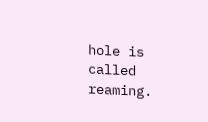hole is called reaming.